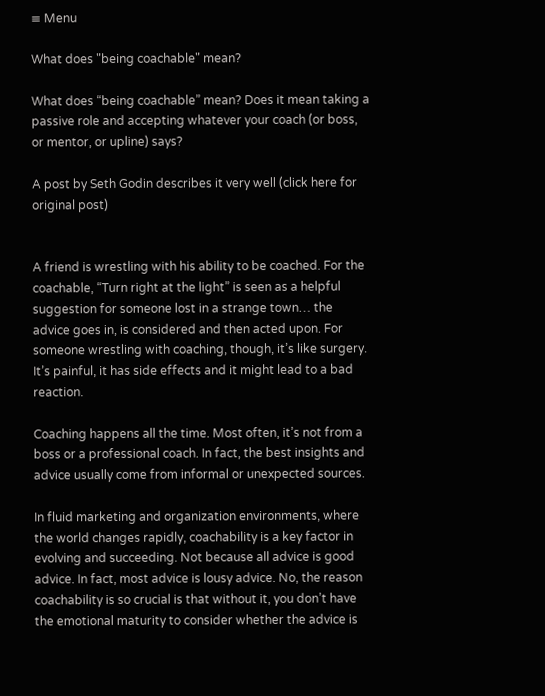≡ Menu

What does "being coachable" mean?

What does “being coachable” mean? Does it mean taking a passive role and accepting whatever your coach (or boss, or mentor, or upline) says?

A post by Seth Godin describes it very well (click here for original post)


A friend is wrestling with his ability to be coached. For the coachable, “Turn right at the light” is seen as a helpful suggestion for someone lost in a strange town… the advice goes in, is considered and then acted upon. For someone wrestling with coaching, though, it’s like surgery. It’s painful, it has side effects and it might lead to a bad reaction.

Coaching happens all the time. Most often, it’s not from a boss or a professional coach. In fact, the best insights and advice usually come from informal or unexpected sources.

In fluid marketing and organization environments, where the world changes rapidly, coachability is a key factor in evolving and succeeding. Not because all advice is good advice. In fact, most advice is lousy advice. No, the reason coachability is so crucial is that without it, you don’t have the emotional maturity to consider whether the advice is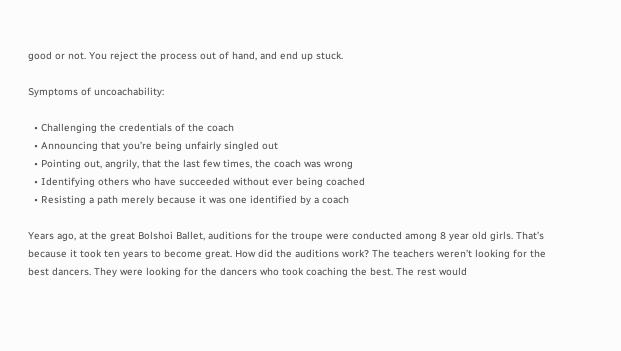good or not. You reject the process out of hand, and end up stuck.

Symptoms of uncoachability:

  • Challenging the credentials of the coach
  • Announcing that you’re being unfairly singled out
  • Pointing out, angrily, that the last few times, the coach was wrong
  • Identifying others who have succeeded without ever being coached
  • Resisting a path merely because it was one identified by a coach

Years ago, at the great Bolshoi Ballet, auditions for the troupe were conducted among 8 year old girls. That’s because it took ten years to become great. How did the auditions work? The teachers weren’t looking for the best dancers. They were looking for the dancers who took coaching the best. The rest would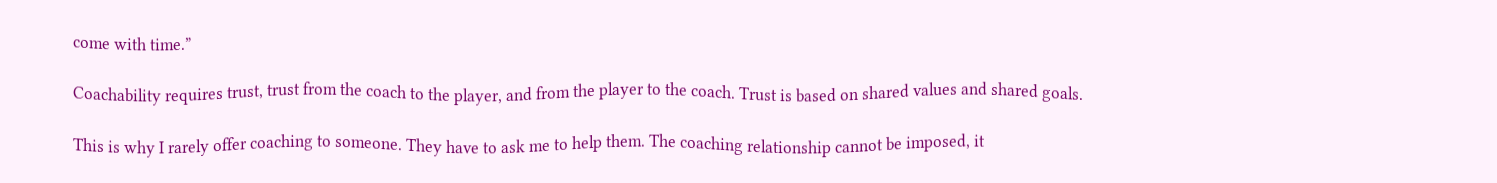come with time.”

Coachability requires trust, trust from the coach to the player, and from the player to the coach. Trust is based on shared values and shared goals.

This is why I rarely offer coaching to someone. They have to ask me to help them. The coaching relationship cannot be imposed, it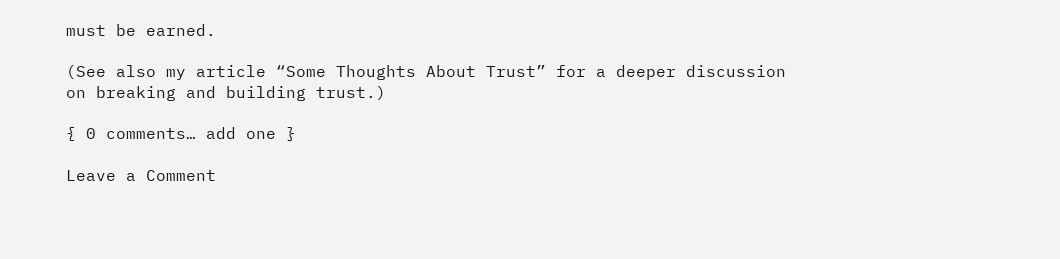must be earned.

(See also my article “Some Thoughts About Trust” for a deeper discussion on breaking and building trust.)

{ 0 comments… add one }

Leave a Comment